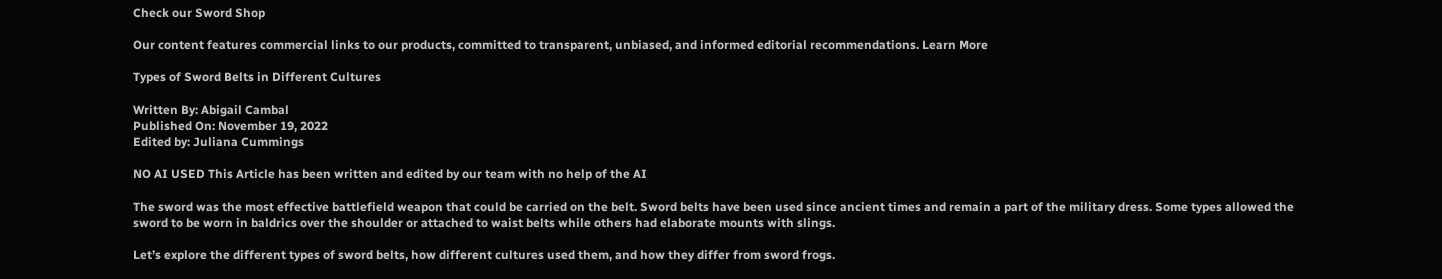Check our Sword Shop

Our content features commercial links to our products, committed to transparent, unbiased, and informed editorial recommendations. Learn More

Types of Sword Belts in Different Cultures

Written By: Abigail Cambal
Published On: November 19, 2022
Edited by: Juliana Cummings

NO AI USED This Article has been written and edited by our team with no help of the AI

The sword was the most effective battlefield weapon that could be carried on the belt. Sword belts have been used since ancient times and remain a part of the military dress. Some types allowed the sword to be worn in baldrics over the shoulder or attached to waist belts while others had elaborate mounts with slings.

Let’s explore the different types of sword belts, how different cultures used them, and how they differ from sword frogs.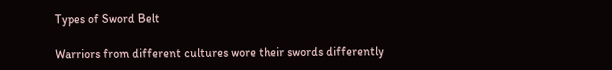Types of Sword Belt

Warriors from different cultures wore their swords differently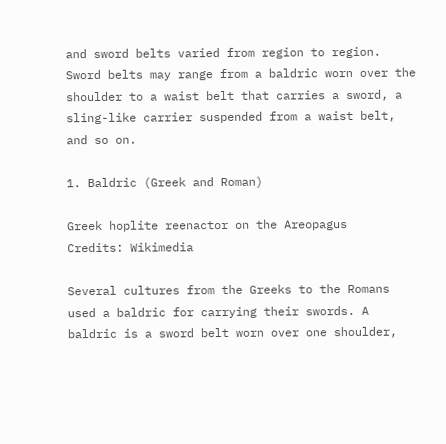and sword belts varied from region to region. Sword belts may range from a baldric worn over the shoulder to a waist belt that carries a sword, a sling-like carrier suspended from a waist belt, and so on.

1. Baldric (Greek and Roman)

Greek hoplite reenactor on the Areopagus
Credits: Wikimedia

Several cultures from the Greeks to the Romans used a baldric for carrying their swords. A baldric is a sword belt worn over one shoulder,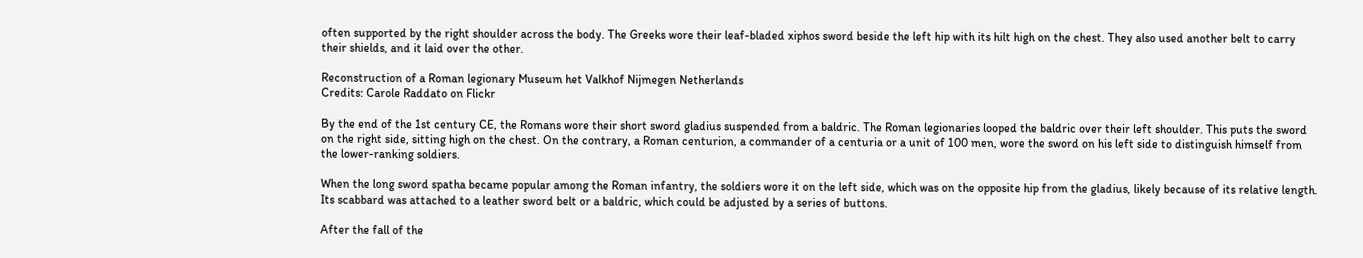often supported by the right shoulder across the body. The Greeks wore their leaf-bladed xiphos sword beside the left hip with its hilt high on the chest. They also used another belt to carry their shields, and it laid over the other.

Reconstruction of a Roman legionary Museum het Valkhof Nijmegen Netherlands
Credits: Carole Raddato on Flickr

By the end of the 1st century CE, the Romans wore their short sword gladius suspended from a baldric. The Roman legionaries looped the baldric over their left shoulder. This puts the sword on the right side, sitting high on the chest. On the contrary, a Roman centurion, a commander of a centuria or a unit of 100 men, wore the sword on his left side to distinguish himself from the lower-ranking soldiers.

When the long sword spatha became popular among the Roman infantry, the soldiers wore it on the left side, which was on the opposite hip from the gladius, likely because of its relative length. Its scabbard was attached to a leather sword belt or a baldric, which could be adjusted by a series of buttons.

After the fall of the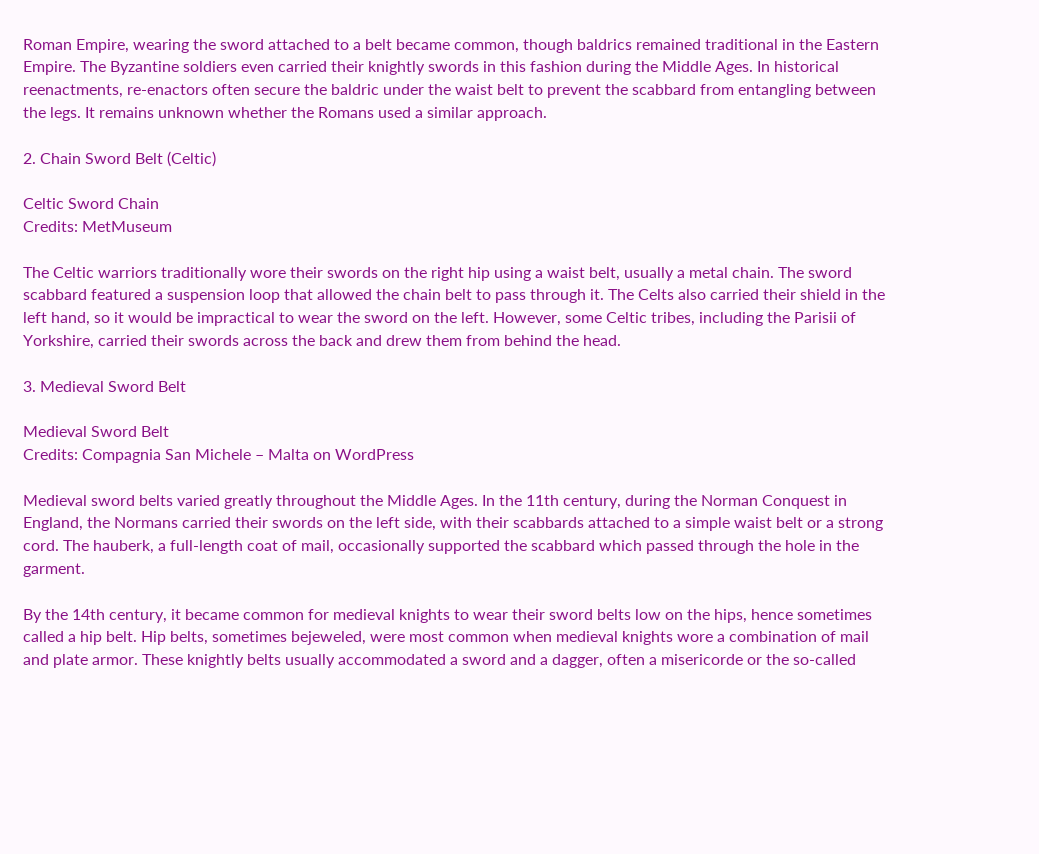Roman Empire, wearing the sword attached to a belt became common, though baldrics remained traditional in the Eastern Empire. The Byzantine soldiers even carried their knightly swords in this fashion during the Middle Ages. In historical reenactments, re-enactors often secure the baldric under the waist belt to prevent the scabbard from entangling between the legs. It remains unknown whether the Romans used a similar approach.

2. Chain Sword Belt (Celtic)

Celtic Sword Chain
Credits: MetMuseum

The Celtic warriors traditionally wore their swords on the right hip using a waist belt, usually a metal chain. The sword scabbard featured a suspension loop that allowed the chain belt to pass through it. The Celts also carried their shield in the left hand, so it would be impractical to wear the sword on the left. However, some Celtic tribes, including the Parisii of Yorkshire, carried their swords across the back and drew them from behind the head.

3. Medieval Sword Belt

Medieval Sword Belt
Credits: Compagnia San Michele – Malta on WordPress

Medieval sword belts varied greatly throughout the Middle Ages. In the 11th century, during the Norman Conquest in England, the Normans carried their swords on the left side, with their scabbards attached to a simple waist belt or a strong cord. The hauberk, a full-length coat of mail, occasionally supported the scabbard which passed through the hole in the garment.

By the 14th century, it became common for medieval knights to wear their sword belts low on the hips, hence sometimes called a hip belt. Hip belts, sometimes bejeweled, were most common when medieval knights wore a combination of mail and plate armor. These knightly belts usually accommodated a sword and a dagger, often a misericorde or the so-called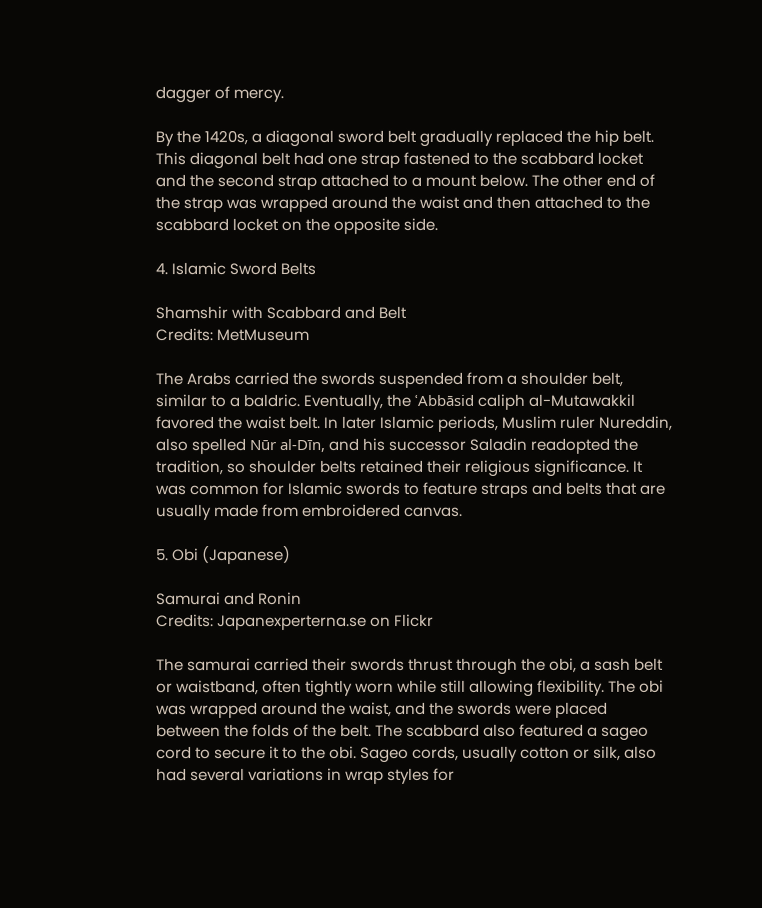dagger of mercy.

By the 1420s, a diagonal sword belt gradually replaced the hip belt. This diagonal belt had one strap fastened to the scabbard locket and the second strap attached to a mount below. The other end of the strap was wrapped around the waist and then attached to the scabbard locket on the opposite side.

4. Islamic Sword Belts

Shamshir with Scabbard and Belt
Credits: MetMuseum

The Arabs carried the swords suspended from a shoulder belt, similar to a baldric. Eventually, the ʿAbbāsid caliph al-Mutawakkil favored the waist belt. In later Islamic periods, Muslim ruler Nureddin, also spelled Nūr al-Dīn, and his successor Saladin readopted the tradition, so shoulder belts retained their religious significance. It was common for Islamic swords to feature straps and belts that are usually made from embroidered canvas.

5. Obi (Japanese)

Samurai and Ronin
Credits: Japanexperterna.se on Flickr

The samurai carried their swords thrust through the obi, a sash belt or waistband, often tightly worn while still allowing flexibility. The obi was wrapped around the waist, and the swords were placed between the folds of the belt. The scabbard also featured a sageo cord to secure it to the obi. Sageo cords, usually cotton or silk, also had several variations in wrap styles for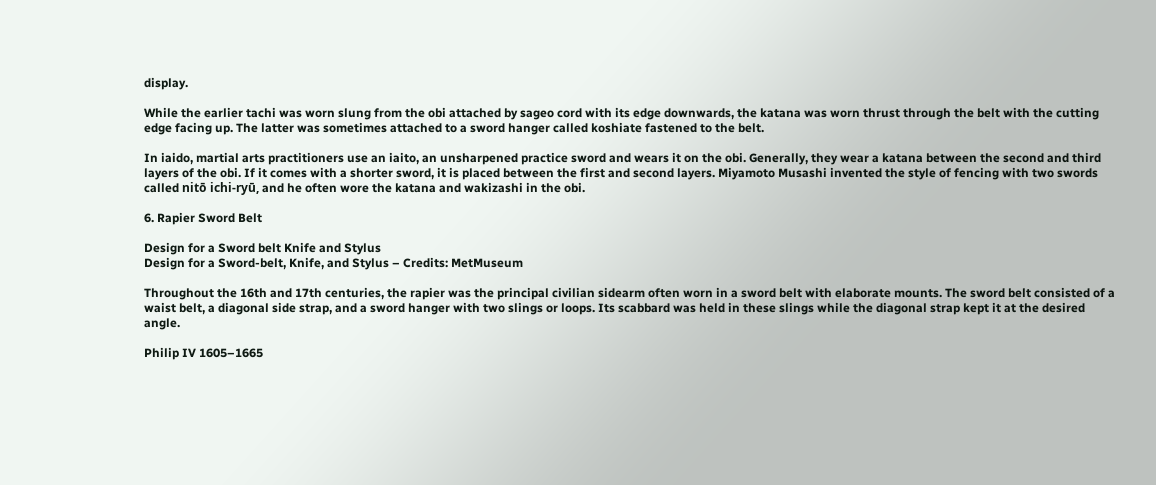display.

While the earlier tachi was worn slung from the obi attached by sageo cord with its edge downwards, the katana was worn thrust through the belt with the cutting edge facing up. The latter was sometimes attached to a sword hanger called koshiate fastened to the belt.

In iaido, martial arts practitioners use an iaito, an unsharpened practice sword and wears it on the obi. Generally, they wear a katana between the second and third layers of the obi. If it comes with a shorter sword, it is placed between the first and second layers. Miyamoto Musashi invented the style of fencing with two swords called nitō ichi-ryū, and he often wore the katana and wakizashi in the obi.

6. Rapier Sword Belt

Design for a Sword belt Knife and Stylus
Design for a Sword-belt, Knife, and Stylus – Credits: MetMuseum

Throughout the 16th and 17th centuries, the rapier was the principal civilian sidearm often worn in a sword belt with elaborate mounts. The sword belt consisted of a waist belt, a diagonal side strap, and a sword hanger with two slings or loops. Its scabbard was held in these slings while the diagonal strap kept it at the desired angle.

Philip IV 1605–1665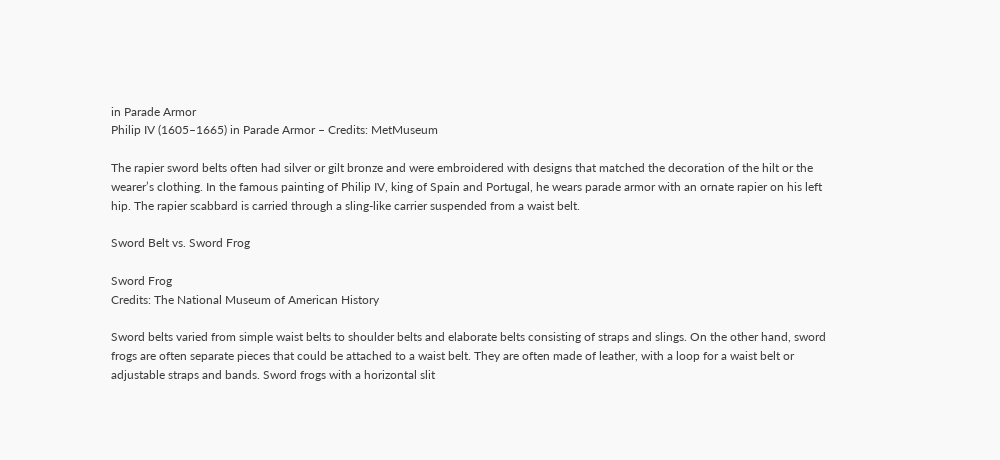in Parade Armor
Philip IV (1605–1665) in Parade Armor – Credits: MetMuseum

The rapier sword belts often had silver or gilt bronze and were embroidered with designs that matched the decoration of the hilt or the wearer’s clothing. In the famous painting of Philip IV, king of Spain and Portugal, he wears parade armor with an ornate rapier on his left hip. The rapier scabbard is carried through a sling-like carrier suspended from a waist belt.

Sword Belt vs. Sword Frog

Sword Frog
Credits: The National Museum of American History

Sword belts varied from simple waist belts to shoulder belts and elaborate belts consisting of straps and slings. On the other hand, sword frogs are often separate pieces that could be attached to a waist belt. They are often made of leather, with a loop for a waist belt or adjustable straps and bands. Sword frogs with a horizontal slit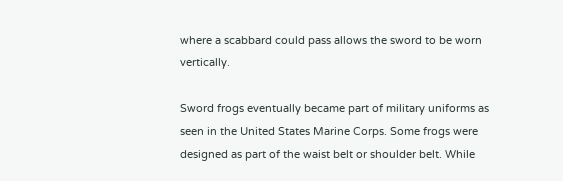where a scabbard could pass allows the sword to be worn vertically.

Sword frogs eventually became part of military uniforms as seen in the United States Marine Corps. Some frogs were designed as part of the waist belt or shoulder belt. While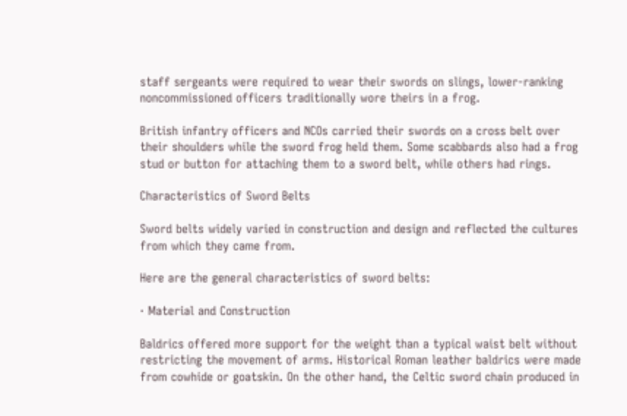staff sergeants were required to wear their swords on slings, lower-ranking noncommissioned officers traditionally wore theirs in a frog.

British infantry officers and NCOs carried their swords on a cross belt over their shoulders while the sword frog held them. Some scabbards also had a frog stud or button for attaching them to a sword belt, while others had rings.

Characteristics of Sword Belts

Sword belts widely varied in construction and design and reflected the cultures from which they came from.

Here are the general characteristics of sword belts:

· Material and Construction

Baldrics offered more support for the weight than a typical waist belt without restricting the movement of arms. Historical Roman leather baldrics were made from cowhide or goatskin. On the other hand, the Celtic sword chain produced in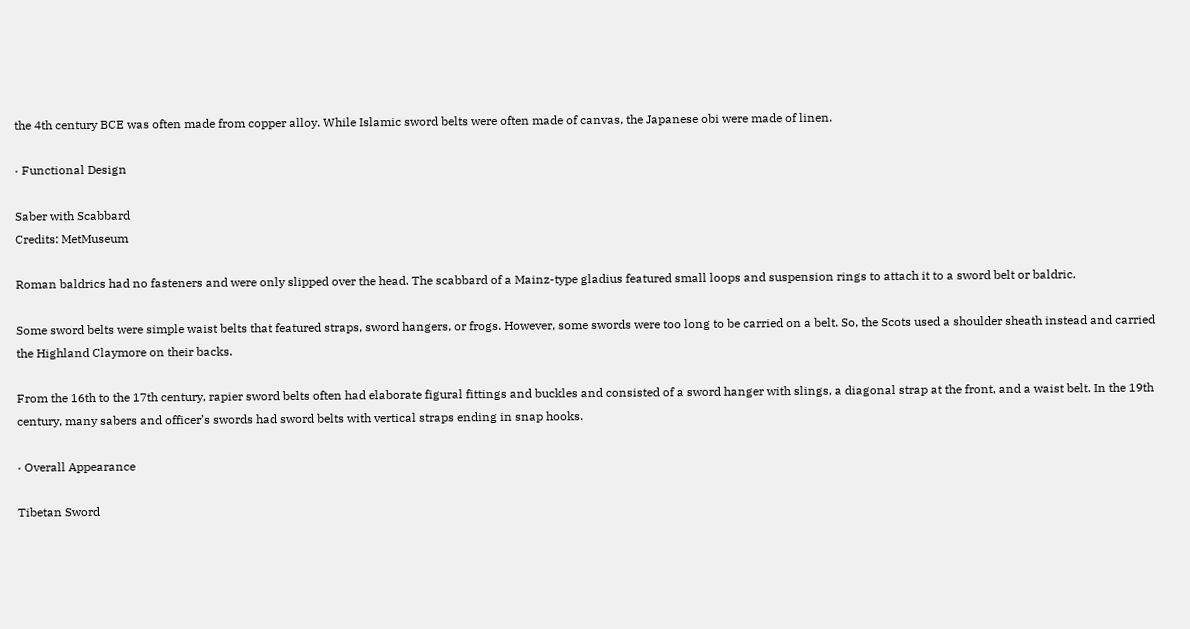the 4th century BCE was often made from copper alloy. While Islamic sword belts were often made of canvas, the Japanese obi were made of linen.

· Functional Design

Saber with Scabbard
Credits: MetMuseum

Roman baldrics had no fasteners and were only slipped over the head. The scabbard of a Mainz-type gladius featured small loops and suspension rings to attach it to a sword belt or baldric.

Some sword belts were simple waist belts that featured straps, sword hangers, or frogs. However, some swords were too long to be carried on a belt. So, the Scots used a shoulder sheath instead and carried the Highland Claymore on their backs.

From the 16th to the 17th century, rapier sword belts often had elaborate figural fittings and buckles and consisted of a sword hanger with slings, a diagonal strap at the front, and a waist belt. In the 19th century, many sabers and officer’s swords had sword belts with vertical straps ending in snap hooks.

· Overall Appearance

Tibetan Sword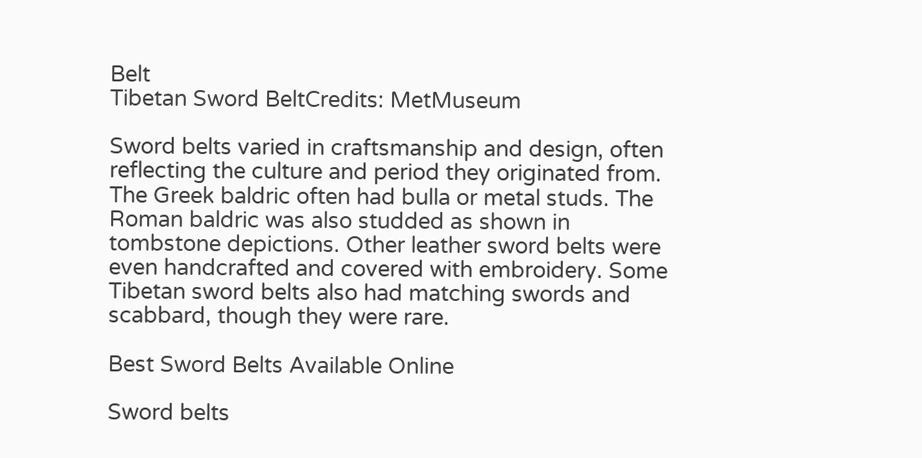Belt
Tibetan Sword BeltCredits: MetMuseum

Sword belts varied in craftsmanship and design, often reflecting the culture and period they originated from. The Greek baldric often had bulla or metal studs. The Roman baldric was also studded as shown in tombstone depictions. Other leather sword belts were even handcrafted and covered with embroidery. Some Tibetan sword belts also had matching swords and scabbard, though they were rare.

Best Sword Belts Available Online

Sword belts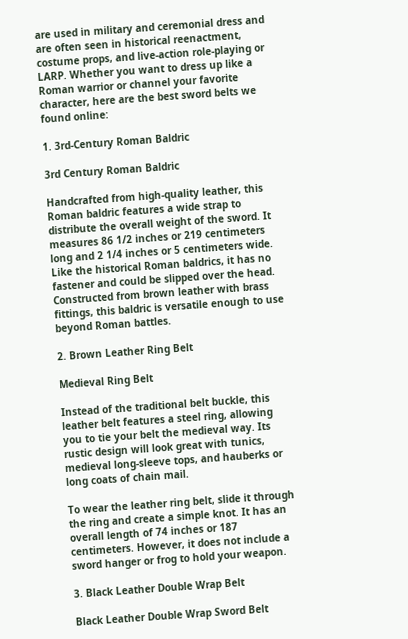are used in military and ceremonial dress and are often seen in historical reenactment, costume props, and live-action role-playing or LARP. Whether you want to dress up like a Roman warrior or channel your favorite character, here are the best sword belts we found online:

1. 3rd-Century Roman Baldric

3rd Century Roman Baldric

Handcrafted from high-quality leather, this Roman baldric features a wide strap to distribute the overall weight of the sword. It measures 86 1/2 inches or 219 centimeters long and 2 1/4 inches or 5 centimeters wide. Like the historical Roman baldrics, it has no fastener and could be slipped over the head. Constructed from brown leather with brass fittings, this baldric is versatile enough to use beyond Roman battles.

2. Brown Leather Ring Belt

Medieval Ring Belt

Instead of the traditional belt buckle, this leather belt features a steel ring, allowing you to tie your belt the medieval way. Its rustic design will look great with tunics, medieval long-sleeve tops, and hauberks or long coats of chain mail.

To wear the leather ring belt, slide it through the ring and create a simple knot. It has an overall length of 74 inches or 187 centimeters. However, it does not include a sword hanger or frog to hold your weapon.

3. Black Leather Double Wrap Belt

Black Leather Double Wrap Sword Belt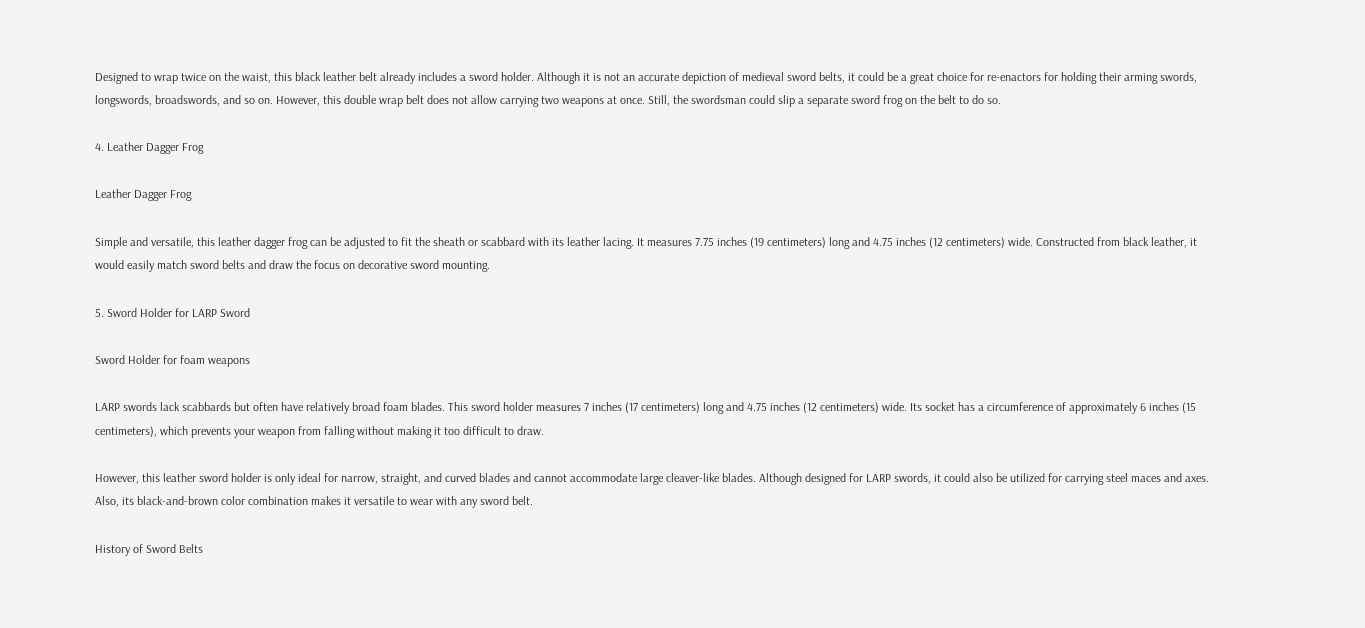Designed to wrap twice on the waist, this black leather belt already includes a sword holder. Although it is not an accurate depiction of medieval sword belts, it could be a great choice for re-enactors for holding their arming swords, longswords, broadswords, and so on. However, this double wrap belt does not allow carrying two weapons at once. Still, the swordsman could slip a separate sword frog on the belt to do so.

4. Leather Dagger Frog

Leather Dagger Frog

Simple and versatile, this leather dagger frog can be adjusted to fit the sheath or scabbard with its leather lacing. It measures 7.75 inches (19 centimeters) long and 4.75 inches (12 centimeters) wide. Constructed from black leather, it would easily match sword belts and draw the focus on decorative sword mounting.

5. Sword Holder for LARP Sword

Sword Holder for foam weapons

LARP swords lack scabbards but often have relatively broad foam blades. This sword holder measures 7 inches (17 centimeters) long and 4.75 inches (12 centimeters) wide. Its socket has a circumference of approximately 6 inches (15 centimeters), which prevents your weapon from falling without making it too difficult to draw.

However, this leather sword holder is only ideal for narrow, straight, and curved blades and cannot accommodate large cleaver-like blades. Although designed for LARP swords, it could also be utilized for carrying steel maces and axes. Also, its black-and-brown color combination makes it versatile to wear with any sword belt.

History of Sword Belts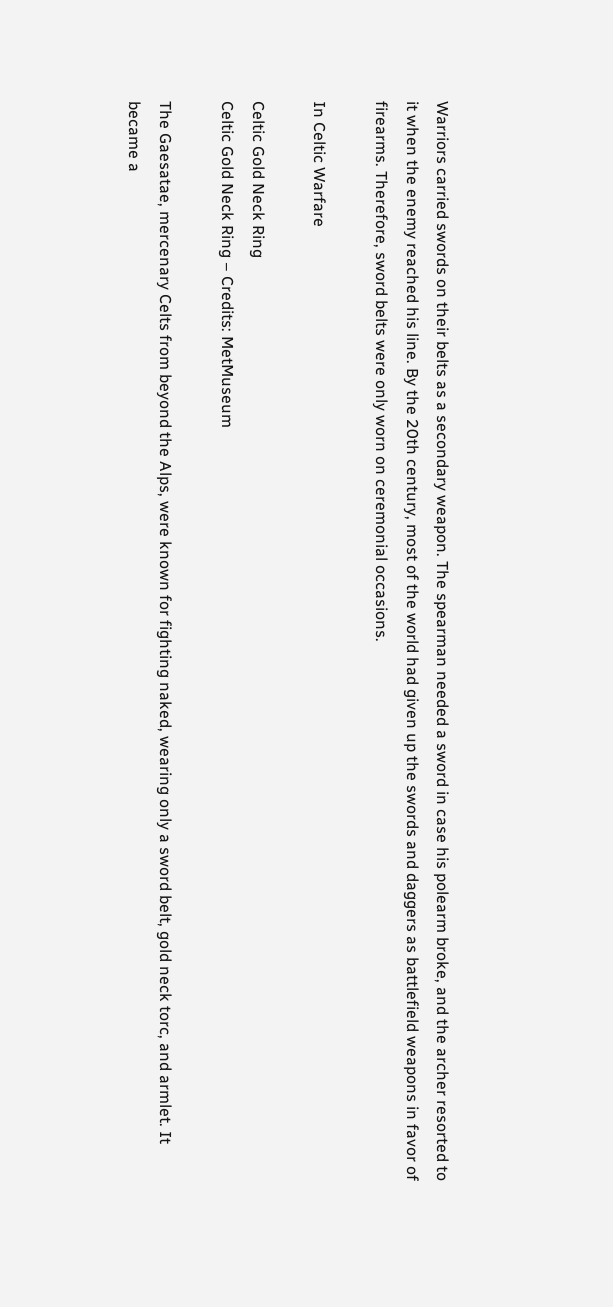Warriors carried swords on their belts as a secondary weapon. The spearman needed a sword in case his polearm broke, and the archer resorted to it when the enemy reached his line. By the 20th century, most of the world had given up the swords and daggers as battlefield weapons in favor of firearms. Therefore, sword belts were only worn on ceremonial occasions.

In Celtic Warfare

Celtic Gold Neck Ring
Celtic Gold Neck Ring – Credits: MetMuseum

The Gaesatae, mercenary Celts from beyond the Alps, were known for fighting naked, wearing only a sword belt, gold neck torc, and armlet. It became a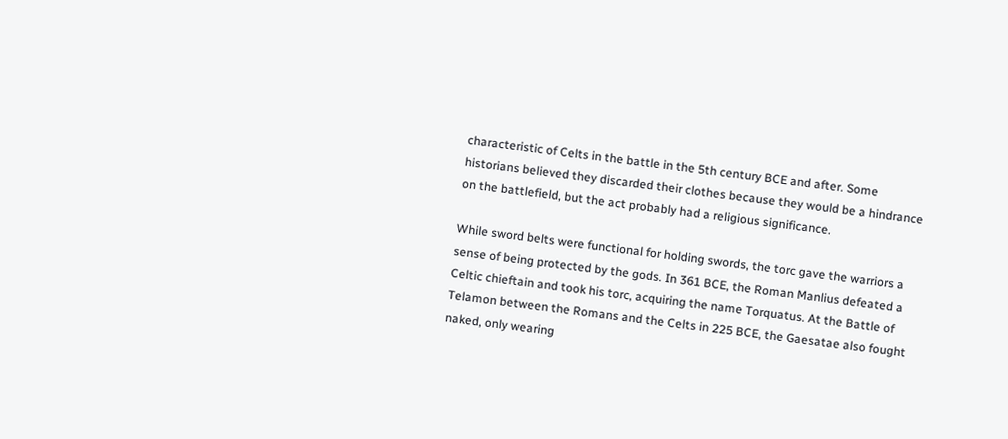characteristic of Celts in the battle in the 5th century BCE and after. Some historians believed they discarded their clothes because they would be a hindrance on the battlefield, but the act probably had a religious significance.

While sword belts were functional for holding swords, the torc gave the warriors a sense of being protected by the gods. In 361 BCE, the Roman Manlius defeated a Celtic chieftain and took his torc, acquiring the name Torquatus. At the Battle of Telamon between the Romans and the Celts in 225 BCE, the Gaesatae also fought naked, only wearing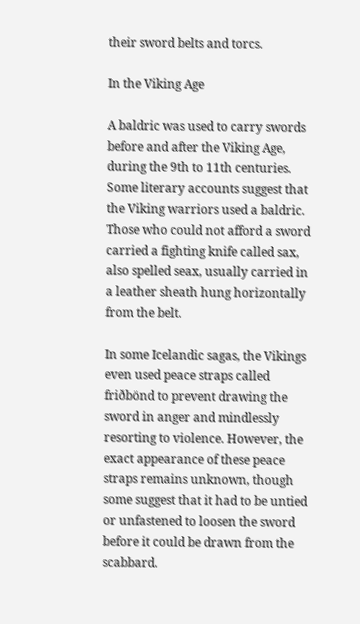their sword belts and torcs.

In the Viking Age

A baldric was used to carry swords before and after the Viking Age, during the 9th to 11th centuries. Some literary accounts suggest that the Viking warriors used a baldric. Those who could not afford a sword carried a fighting knife called sax, also spelled seax, usually carried in a leather sheath hung horizontally from the belt.

In some Icelandic sagas, the Vikings even used peace straps called friðbönd to prevent drawing the sword in anger and mindlessly resorting to violence. However, the exact appearance of these peace straps remains unknown, though some suggest that it had to be untied or unfastened to loosen the sword before it could be drawn from the scabbard.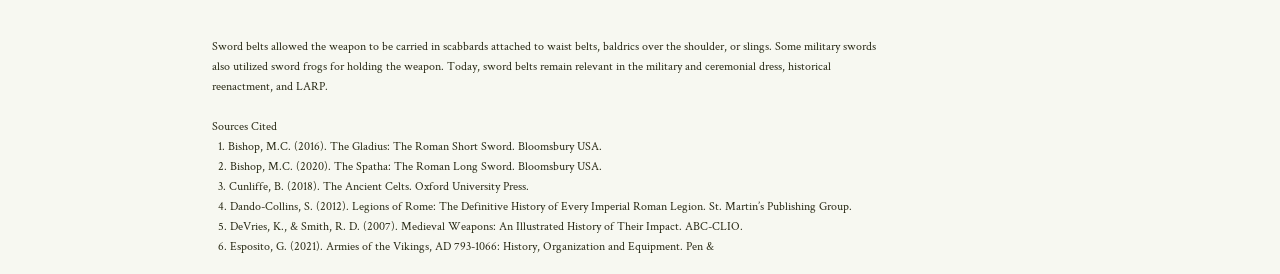Sword belts allowed the weapon to be carried in scabbards attached to waist belts, baldrics over the shoulder, or slings. Some military swords also utilized sword frogs for holding the weapon. Today, sword belts remain relevant in the military and ceremonial dress, historical reenactment, and LARP.

Sources Cited
  1. Bishop, M.C. (2016). The Gladius: The Roman Short Sword. Bloomsbury USA.
  2. Bishop, M.C. (2020). The Spatha: The Roman Long Sword. Bloomsbury USA.
  3. Cunliffe, B. (2018). The Ancient Celts. Oxford University Press.
  4. Dando-Collins, S. (2012). Legions of Rome: The Definitive History of Every Imperial Roman Legion. St. Martin’s Publishing Group.
  5. DeVries, K., & Smith, R. D. (2007). Medieval Weapons: An Illustrated History of Their Impact. ABC-CLIO.
  6. Esposito, G. (2021). Armies of the Vikings, AD 793-1066: History, Organization and Equipment. Pen &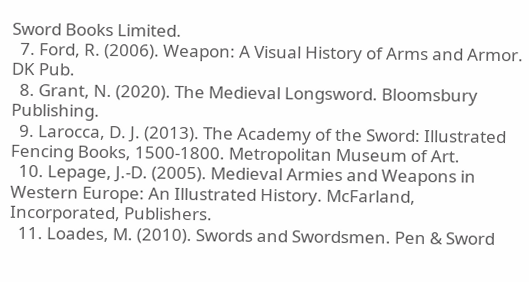Sword Books Limited.
  7. Ford, R. (2006). Weapon: A Visual History of Arms and Armor. DK Pub.
  8. Grant, N. (2020). The Medieval Longsword. Bloomsbury Publishing.
  9. Larocca, D. J. (2013). The Academy of the Sword: Illustrated Fencing Books, 1500-1800. Metropolitan Museum of Art.
  10. Lepage, J.-D. (2005). Medieval Armies and Weapons in Western Europe: An Illustrated History. McFarland, Incorporated, Publishers.
  11. Loades, M. (2010). Swords and Swordsmen. Pen & Sword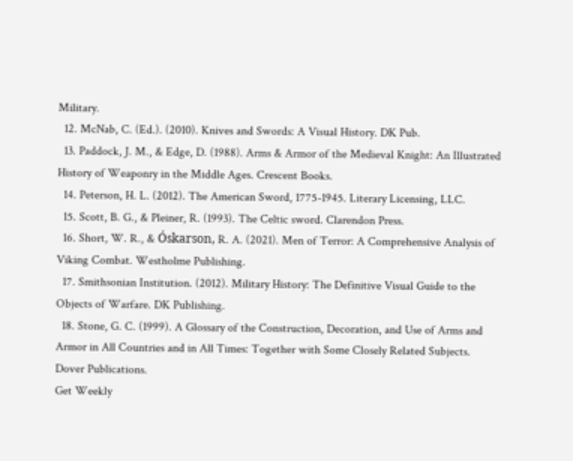Military.
  12. McNab, C. (Ed.). (2010). Knives and Swords: A Visual History. DK Pub.
  13. Paddock, J. M., & Edge, D. (1988). Arms & Armor of the Medieval Knight: An Illustrated History of Weaponry in the Middle Ages. Crescent Books.
  14. Peterson, H. L. (2012). The American Sword, 1775-1945. Literary Licensing, LLC.
  15. Scott, B. G., & Pleiner, R. (1993). The Celtic sword. Clarendon Press.
  16. Short, W. R., & Óskarson, R. A. (2021). Men of Terror: A Comprehensive Analysis of Viking Combat. Westholme Publishing.
  17. Smithsonian Institution. (2012). Military History: The Definitive Visual Guide to the Objects of Warfare. DK Publishing.
  18. Stone, G. C. (1999). A Glossary of the Construction, Decoration, and Use of Arms and Armor in All Countries and in All Times: Together with Some Closely Related Subjects. Dover Publications.
Get Weekly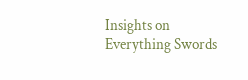Insights on Everything Swords